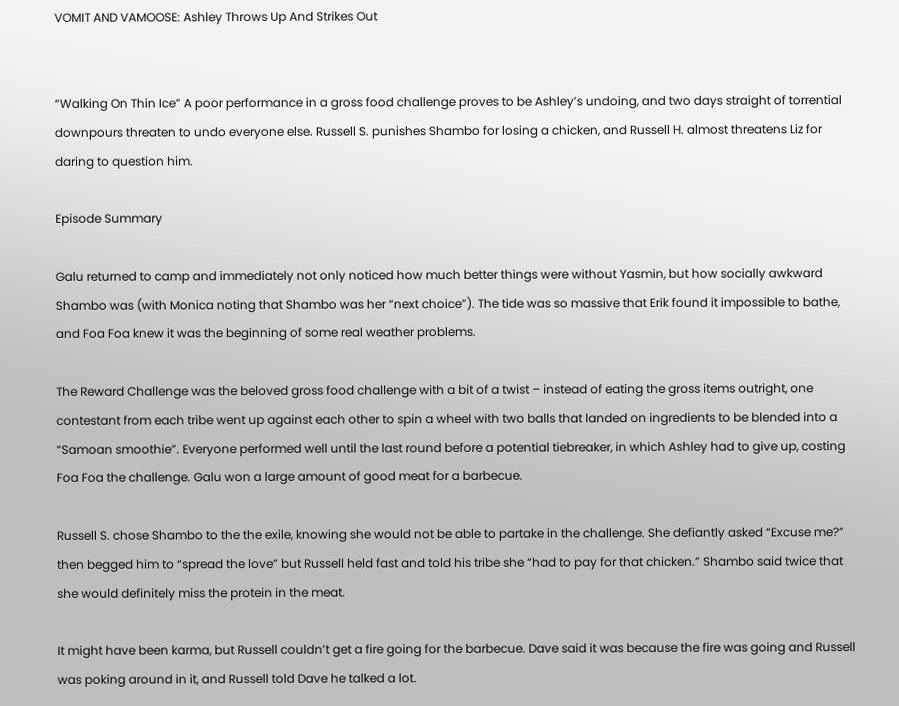VOMIT AND VAMOOSE: Ashley Throws Up And Strikes Out


“Walking On Thin Ice” A poor performance in a gross food challenge proves to be Ashley’s undoing, and two days straight of torrential downpours threaten to undo everyone else. Russell S. punishes Shambo for losing a chicken, and Russell H. almost threatens Liz for daring to question him.

Episode Summary

Galu returned to camp and immediately not only noticed how much better things were without Yasmin, but how socially awkward Shambo was (with Monica noting that Shambo was her “next choice”). The tide was so massive that Erik found it impossible to bathe, and Foa Foa knew it was the beginning of some real weather problems.

The Reward Challenge was the beloved gross food challenge with a bit of a twist – instead of eating the gross items outright, one contestant from each tribe went up against each other to spin a wheel with two balls that landed on ingredients to be blended into a “Samoan smoothie”. Everyone performed well until the last round before a potential tiebreaker, in which Ashley had to give up, costing Foa Foa the challenge. Galu won a large amount of good meat for a barbecue.

Russell S. chose Shambo to the the exile, knowing she would not be able to partake in the challenge. She defiantly asked “Excuse me?” then begged him to “spread the love” but Russell held fast and told his tribe she “had to pay for that chicken.” Shambo said twice that she would definitely miss the protein in the meat.

It might have been karma, but Russell couldn’t get a fire going for the barbecue. Dave said it was because the fire was going and Russell was poking around in it, and Russell told Dave he talked a lot.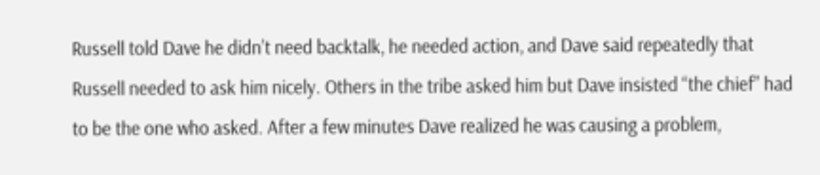Russell told Dave he didn’t need backtalk, he needed action, and Dave said repeatedly that Russell needed to ask him nicely. Others in the tribe asked him but Dave insisted “the chief” had to be the one who asked. After a few minutes Dave realized he was causing a problem,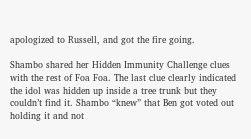apologized to Russell, and got the fire going.

Shambo shared her Hidden Immunity Challenge clues with the rest of Foa Foa. The last clue clearly indicated the idol was hidden up inside a tree trunk but they couldn’t find it. Shambo “knew” that Ben got voted out holding it and not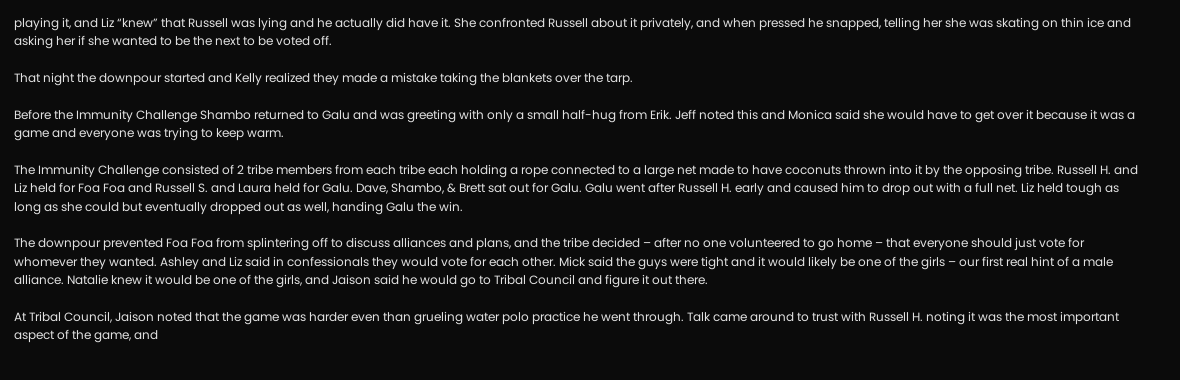playing it, and Liz “knew” that Russell was lying and he actually did have it. She confronted Russell about it privately, and when pressed he snapped, telling her she was skating on thin ice and asking her if she wanted to be the next to be voted off.

That night the downpour started and Kelly realized they made a mistake taking the blankets over the tarp.

Before the Immunity Challenge Shambo returned to Galu and was greeting with only a small half-hug from Erik. Jeff noted this and Monica said she would have to get over it because it was a game and everyone was trying to keep warm.

The Immunity Challenge consisted of 2 tribe members from each tribe each holding a rope connected to a large net made to have coconuts thrown into it by the opposing tribe. Russell H. and Liz held for Foa Foa and Russell S. and Laura held for Galu. Dave, Shambo, & Brett sat out for Galu. Galu went after Russell H. early and caused him to drop out with a full net. Liz held tough as long as she could but eventually dropped out as well, handing Galu the win.

The downpour prevented Foa Foa from splintering off to discuss alliances and plans, and the tribe decided – after no one volunteered to go home – that everyone should just vote for whomever they wanted. Ashley and Liz said in confessionals they would vote for each other. Mick said the guys were tight and it would likely be one of the girls – our first real hint of a male alliance. Natalie knew it would be one of the girls, and Jaison said he would go to Tribal Council and figure it out there.

At Tribal Council, Jaison noted that the game was harder even than grueling water polo practice he went through. Talk came around to trust with Russell H. noting it was the most important aspect of the game, and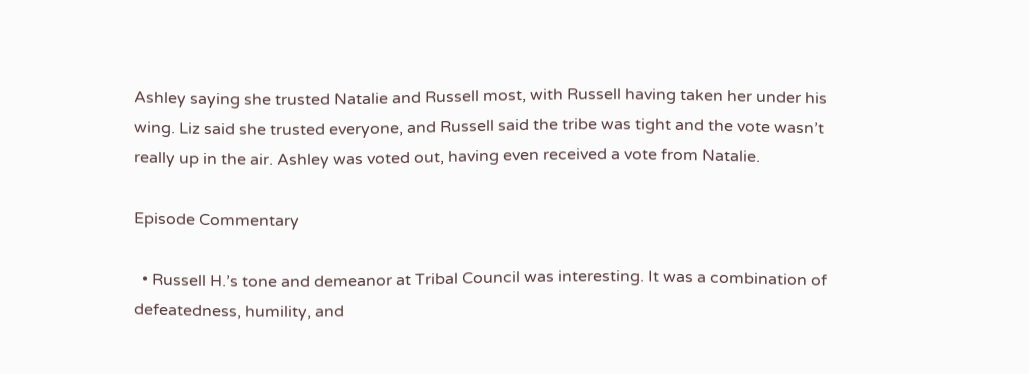Ashley saying she trusted Natalie and Russell most, with Russell having taken her under his wing. Liz said she trusted everyone, and Russell said the tribe was tight and the vote wasn’t really up in the air. Ashley was voted out, having even received a vote from Natalie.

Episode Commentary

  • Russell H.’s tone and demeanor at Tribal Council was interesting. It was a combination of defeatedness, humility, and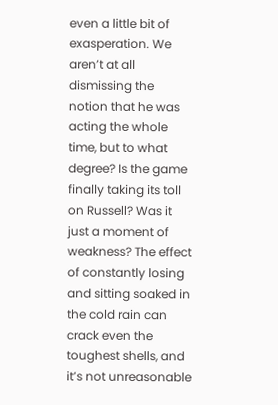even a little bit of exasperation. We aren’t at all dismissing the notion that he was acting the whole time, but to what degree? Is the game finally taking its toll on Russell? Was it just a moment of weakness? The effect of constantly losing and sitting soaked in the cold rain can crack even the toughest shells, and it’s not unreasonable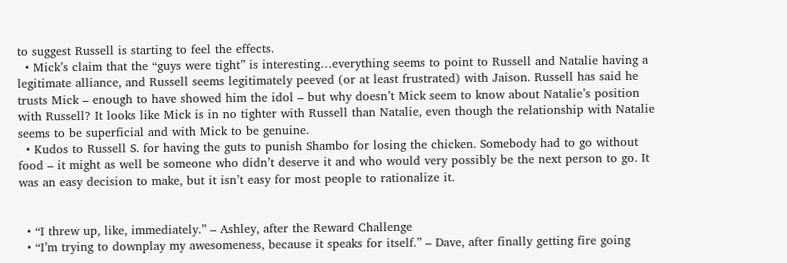to suggest Russell is starting to feel the effects.
  • Mick’s claim that the “guys were tight” is interesting…everything seems to point to Russell and Natalie having a legitimate alliance, and Russell seems legitimately peeved (or at least frustrated) with Jaison. Russell has said he trusts Mick – enough to have showed him the idol – but why doesn’t Mick seem to know about Natalie’s position with Russell? It looks like Mick is in no tighter with Russell than Natalie, even though the relationship with Natalie seems to be superficial and with Mick to be genuine.
  • Kudos to Russell S. for having the guts to punish Shambo for losing the chicken. Somebody had to go without food – it might as well be someone who didn’t deserve it and who would very possibly be the next person to go. It was an easy decision to make, but it isn’t easy for most people to rationalize it.


  • “I threw up, like, immediately.” – Ashley, after the Reward Challenge
  • “I’m trying to downplay my awesomeness, because it speaks for itself.” – Dave, after finally getting fire going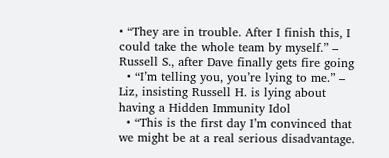• “They are in trouble. After I finish this, I could take the whole team by myself.” – Russell S., after Dave finally gets fire going
  • “I’m telling you, you’re lying to me.” – Liz, insisting Russell H. is lying about having a Hidden Immunity Idol
  • “This is the first day I’m convinced that we might be at a real serious disadvantage.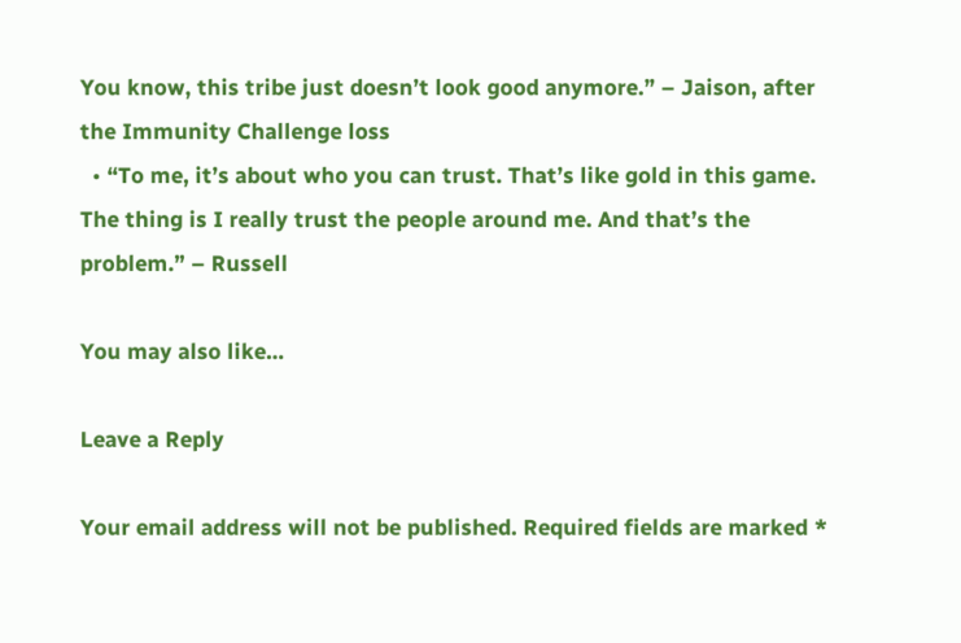You know, this tribe just doesn’t look good anymore.” – Jaison, after the Immunity Challenge loss
  • “To me, it’s about who you can trust. That’s like gold in this game. The thing is I really trust the people around me. And that’s the problem.” – Russell

You may also like...

Leave a Reply

Your email address will not be published. Required fields are marked *